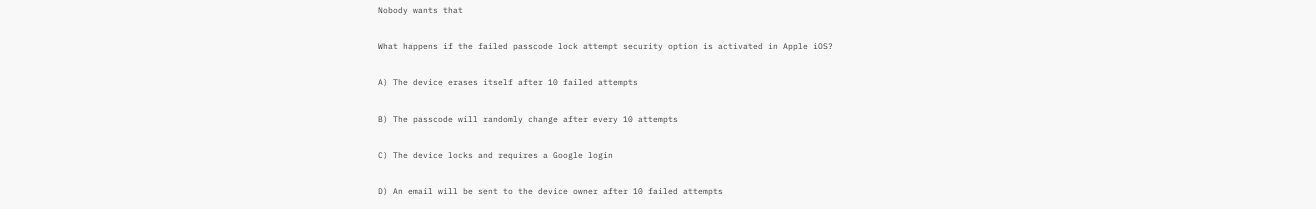Nobody wants that

What happens if the failed passcode lock attempt security option is activated in Apple iOS?

A) The device erases itself after 10 failed attempts

B) The passcode will randomly change after every 10 attempts

C) The device locks and requires a Google login

D) An email will be sent to the device owner after 10 failed attempts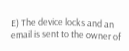E) The device locks and an email is sent to the owner of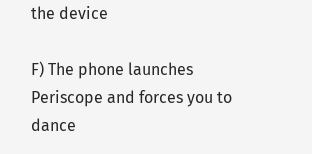the device

F) The phone launches Periscope and forces you to dance